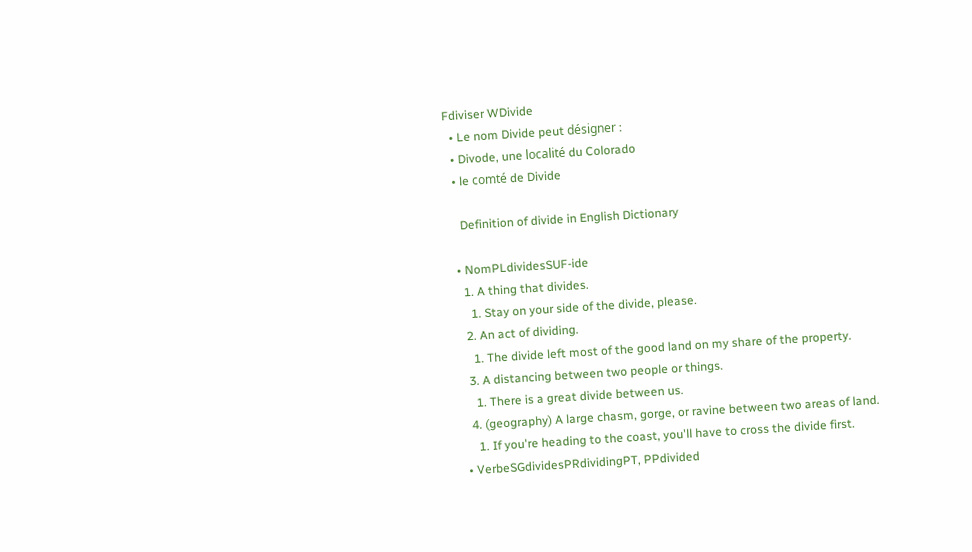Fdiviser WDivide
  • Le nom Divide peut désigner :
  • Divode, une localité du Colorado
  • le comté de Divide

    Definition of divide in English Dictionary

  • NomPLdividesSUF-ide
    1. A thing that divides.
      1. Stay on your side of the divide, please.
    2. An act of dividing.
      1. The divide left most of the good land on my share of the property.
    3. A distancing between two people or things.
      1. There is a great divide between us.
    4. (geography) A large chasm, gorge, or ravine between two areas of land.
      1. If you're heading to the coast, you'll have to cross the divide first.
  • VerbeSGdividesPRdividingPT, PPdivided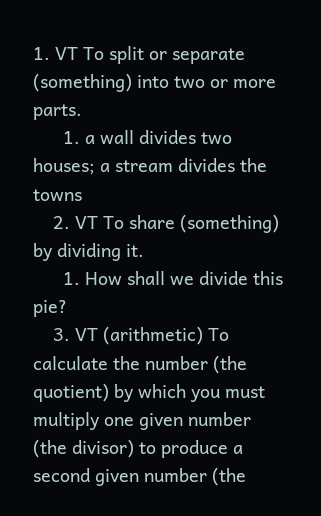1. VT To split or separate (something) into two or more parts.
      1. a wall divides two houses; a stream divides the towns
    2. VT To share (something) by dividing it.
      1. How shall we divide this pie?
    3. VT (arithmetic) To calculate the number (the quotient) by which you must multiply one given number (the divisor) to produce a second given number (the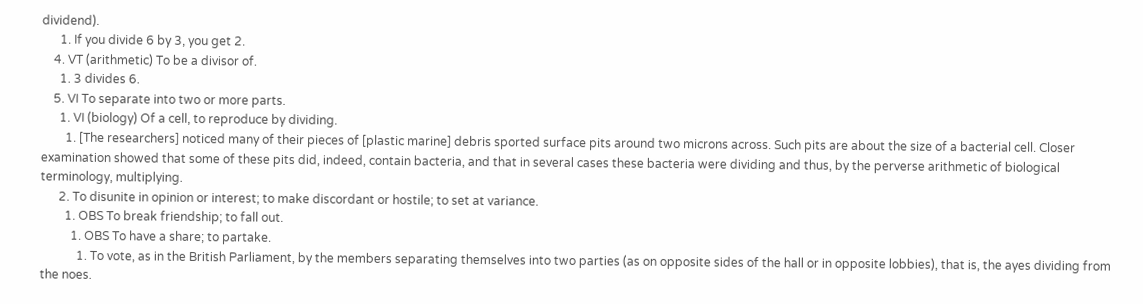dividend).
      1. If you divide 6 by 3, you get 2.
    4. VT (arithmetic) To be a divisor of.
      1. 3 divides 6.
    5. VI To separate into two or more parts.
      1. VI (biology) Of a cell, to reproduce by dividing.
        1. [The researchers] noticed many of their pieces of [plastic marine] debris sported surface pits around two microns across. Such pits are about the size of a bacterial cell. Closer examination showed that some of these pits did, indeed, contain bacteria, and that in several cases these bacteria were dividing and thus, by the perverse arithmetic of biological terminology, multiplying.
      2. To disunite in opinion or interest; to make discordant or hostile; to set at variance.
        1. OBS To break friendship; to fall out.
          1. OBS To have a share; to partake.
            1. To vote, as in the British Parliament, by the members separating themselves into two parties (as on opposite sides of the hall or in opposite lobbies), that is, the ayes dividing from the noes.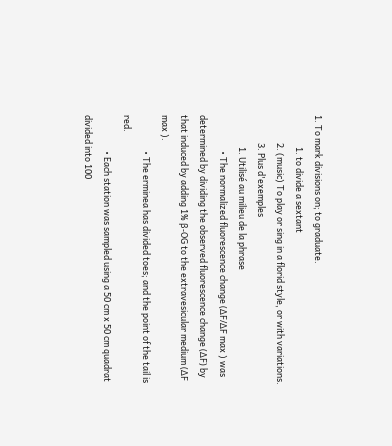1. To mark divisions on; to graduate.
                1. to divide a sextant
              2. (music) To play or sing in a florid style, or with variations.
              3. Plus d'exemples
                1. Utilisé au milieu de la phrase
                  • The normalized fluorescence change (ΔF/ΔF max ) was determined by dividing the observed fluorescence change (ΔF) by that induced by adding 1% β-OG to the extravesicular medium (ΔF max ).
                  • The erminea has divided toes; and the point of the tail is red.
                  • Each station was sampled using a 50 cm x 50 cm quadrat divided into 100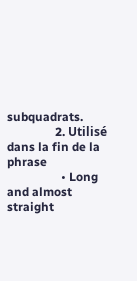subquadrats.
                2. Utilisé dans la fin de la phrase
                  • Long and almost straight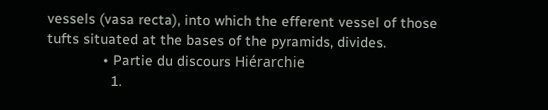vessels (vasa recta), into which the efferent vessel of those tufts situated at the bases of the pyramids, divides.
              • Partie du discours Hiérarchie
                1.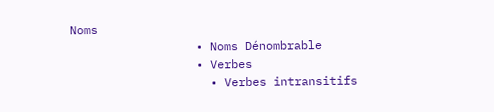Noms
                  • Noms Dénombrable
                  • Verbes
                    • Verbes intransitifs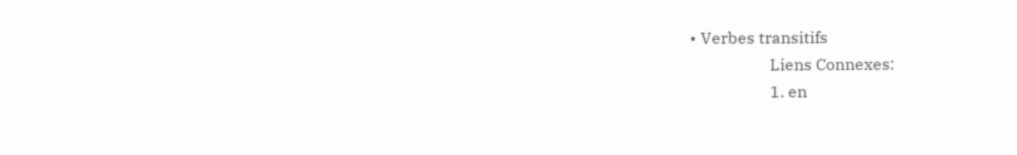• Verbes transitifs
                    Liens Connexes:
                    1. en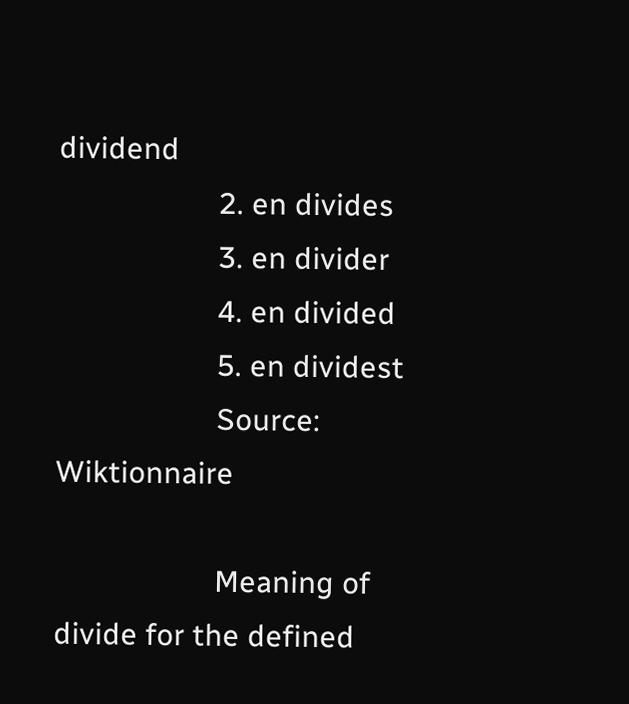dividend
                    2. en divides
                    3. en divider
                    4. en divided
                    5. en dividest
                    Source: Wiktionnaire

                    Meaning of divide for the defined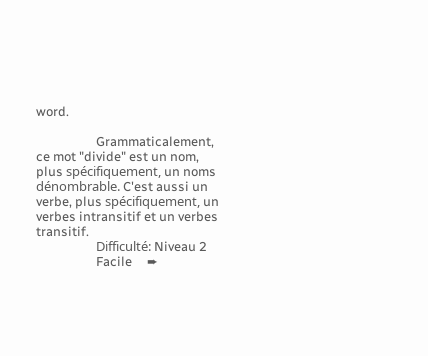word.

                    Grammaticalement, ce mot "divide" est un nom, plus spécifiquement, un noms dénombrable. C'est aussi un verbe, plus spécifiquement, un verbes intransitif et un verbes transitif.
                    Difficulté: Niveau 2
                    Facile     ➨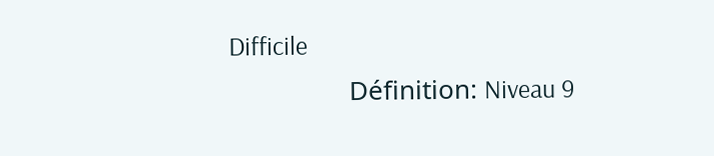Difficile
                    Définition: Niveau 9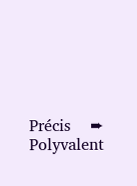Précis    ➨     Polyvalent